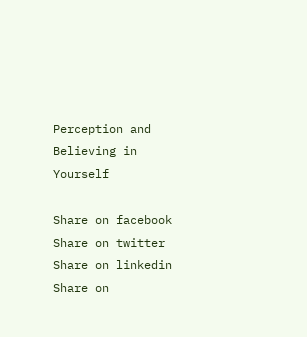Perception and Believing in Yourself

Share on facebook
Share on twitter
Share on linkedin
Share on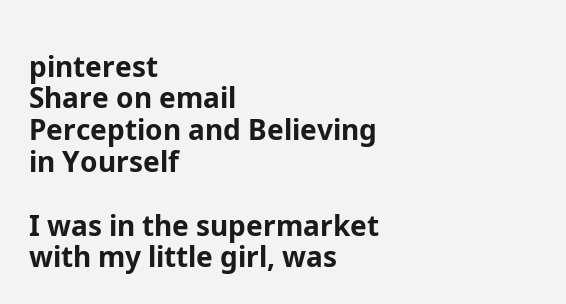pinterest
Share on email
Perception and Believing in Yourself

I was in the supermarket with my little girl, was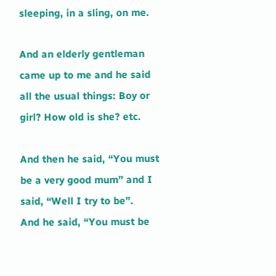sleeping, in a sling, on me.

And an elderly gentleman came up to me and he said all the usual things: Boy or girl? How old is she? etc.

And then he said, “You must be a very good mum” and I said, “Well I try to be”.
And he said, “You must be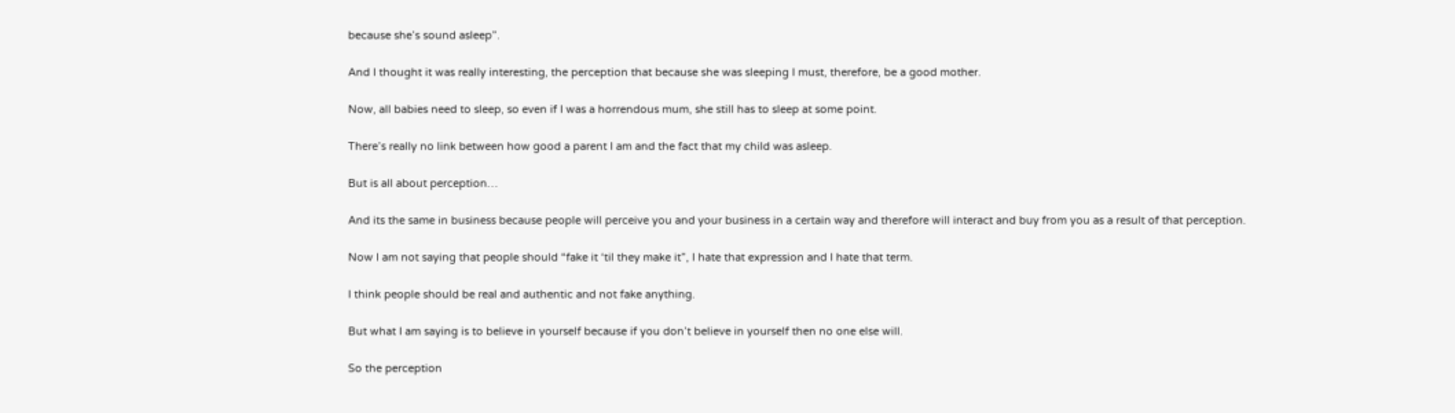because she’s sound asleep”.

And I thought it was really interesting, the perception that because she was sleeping I must, therefore, be a good mother.

Now, all babies need to sleep, so even if I was a horrendous mum, she still has to sleep at some point.

There’s really no link between how good a parent I am and the fact that my child was asleep.

But is all about perception…

And its the same in business because people will perceive you and your business in a certain way and therefore will interact and buy from you as a result of that perception.

Now I am not saying that people should “fake it ‘til they make it”, I hate that expression and I hate that term.

I think people should be real and authentic and not fake anything.

But what I am saying is to believe in yourself because if you don’t believe in yourself then no one else will.

So the perception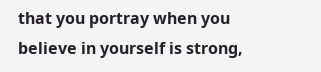that you portray when you believe in yourself is strong,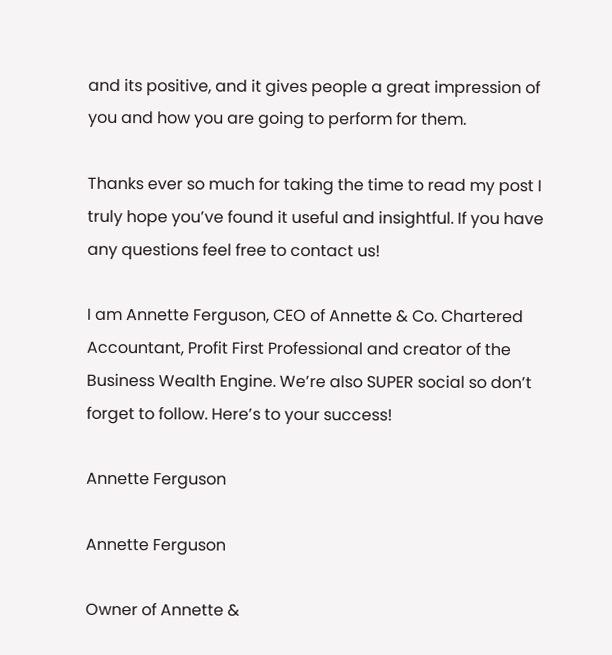and its positive, and it gives people a great impression of you and how you are going to perform for them.

Thanks ever so much for taking the time to read my post I truly hope you’ve found it useful and insightful. If you have any questions feel free to contact us!

I am Annette Ferguson, CEO of Annette & Co. Chartered Accountant, Profit First Professional and creator of the Business Wealth Engine. We’re also SUPER social so don’t forget to follow. Here’s to your success!

Annette Ferguson

Annette Ferguson

Owner of Annette &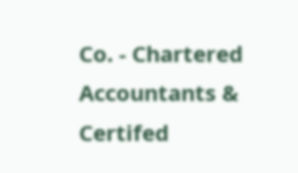Co. - Chartered Accountants & Certifed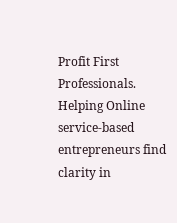Profit First Professionals. Helping Online service-based entrepreneurs find clarity in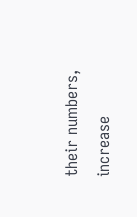their numbers, increase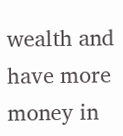wealth and have more money in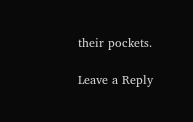their pockets.

Leave a Reply